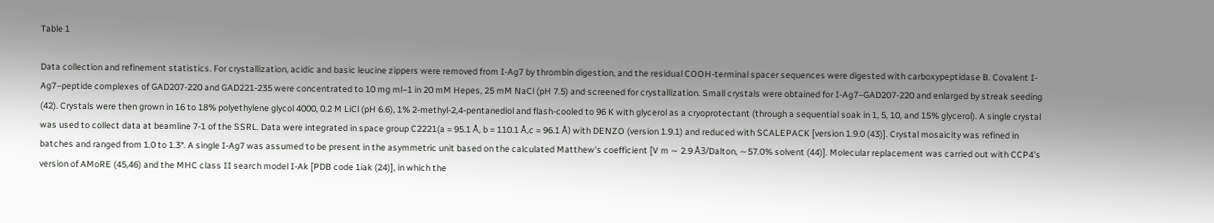Table 1

Data collection and refinement statistics. For crystallization, acidic and basic leucine zippers were removed from I-Ag7 by thrombin digestion, and the residual COOH-terminal spacer sequences were digested with carboxypeptidase B. Covalent I-Ag7–peptide complexes of GAD207-220 and GAD221-235 were concentrated to 10 mg ml−1 in 20 mM Hepes, 25 mM NaCl (pH 7.5) and screened for crystallization. Small crystals were obtained for I-Ag7–GAD207-220 and enlarged by streak seeding (42). Crystals were then grown in 16 to 18% polyethylene glycol 4000, 0.2 M LiCl (pH 6.6), 1% 2-methyl-2,4-pentanediol and flash-cooled to 96 K with glycerol as a cryoprotectant (through a sequential soak in 1, 5, 10, and 15% glycerol). A single crystal was used to collect data at beamline 7-1 of the SSRL. Data were integrated in space group C2221(a = 95.1 Å, b = 110.1 Å,c = 96.1 Å) with DENZO (version 1.9.1) and reduced with SCALEPACK [version 1.9.0 (43)]. Crystal mosaicity was refined in batches and ranged from 1.0 to 1.3°. A single I-Ag7 was assumed to be present in the asymmetric unit based on the calculated Matthew's coefficient [V m ∼ 2.9 Å3/Dalton, ∼57.0% solvent (44)]. Molecular replacement was carried out with CCP4's version of AMoRE (45,46) and the MHC class II search model I-Ak [PDB code 1iak (24)], in which the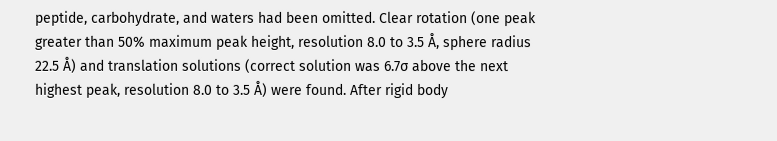peptide, carbohydrate, and waters had been omitted. Clear rotation (one peak greater than 50% maximum peak height, resolution 8.0 to 3.5 Å, sphere radius 22.5 Å) and translation solutions (correct solution was 6.7σ above the next highest peak, resolution 8.0 to 3.5 Å) were found. After rigid body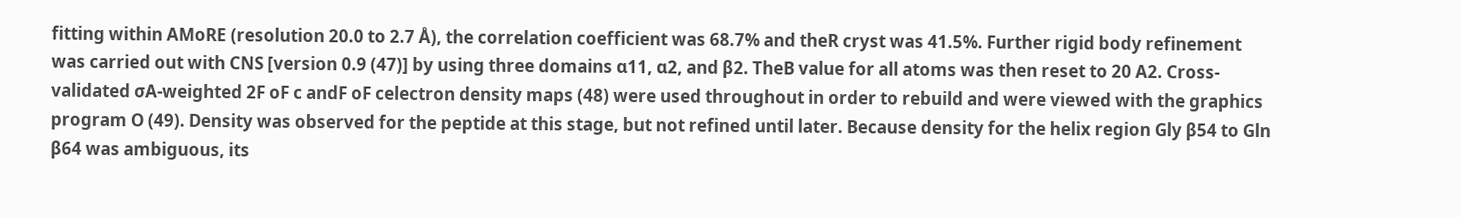fitting within AMoRE (resolution 20.0 to 2.7 Å), the correlation coefficient was 68.7% and theR cryst was 41.5%. Further rigid body refinement was carried out with CNS [version 0.9 (47)] by using three domains α11, α2, and β2. TheB value for all atoms was then reset to 20 A2. Cross-validated σA-weighted 2F oF c andF oF celectron density maps (48) were used throughout in order to rebuild and were viewed with the graphics program O (49). Density was observed for the peptide at this stage, but not refined until later. Because density for the helix region Gly β54 to Gln β64 was ambiguous, its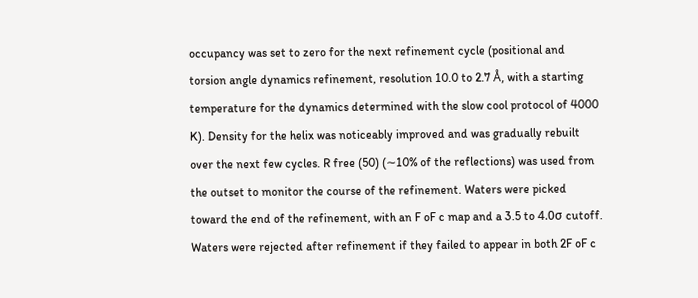occupancy was set to zero for the next refinement cycle (positional and torsion angle dynamics refinement, resolution 10.0 to 2.7 Å, with a starting temperature for the dynamics determined with the slow cool protocol of 4000 K). Density for the helix was noticeably improved and was gradually rebuilt over the next few cycles. R free (50) (∼10% of the reflections) was used from the outset to monitor the course of the refinement. Waters were picked toward the end of the refinement, with an F oF c map and a 3.5 to 4.0σ cutoff. Waters were rejected after refinement if they failed to appear in both 2F oF c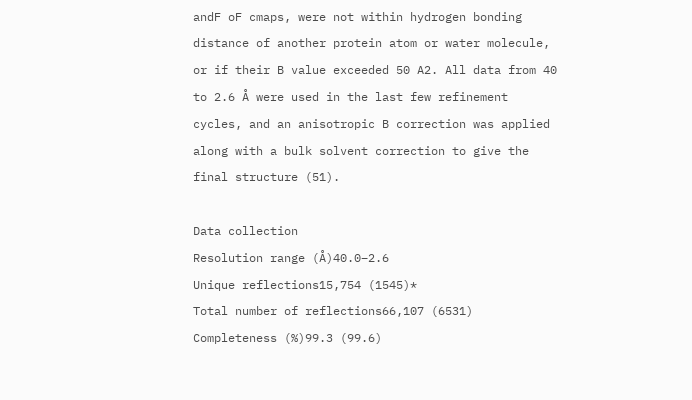andF oF cmaps, were not within hydrogen bonding distance of another protein atom or water molecule, or if their B value exceeded 50 A2. All data from 40 to 2.6 Å were used in the last few refinement cycles, and an anisotropic B correction was applied along with a bulk solvent correction to give the final structure (51).

Data collection
Resolution range (Å)40.0–2.6
Unique reflections15,754 (1545)*
Total number of reflections66,107 (6531)
Completeness (%)99.3 (99.6)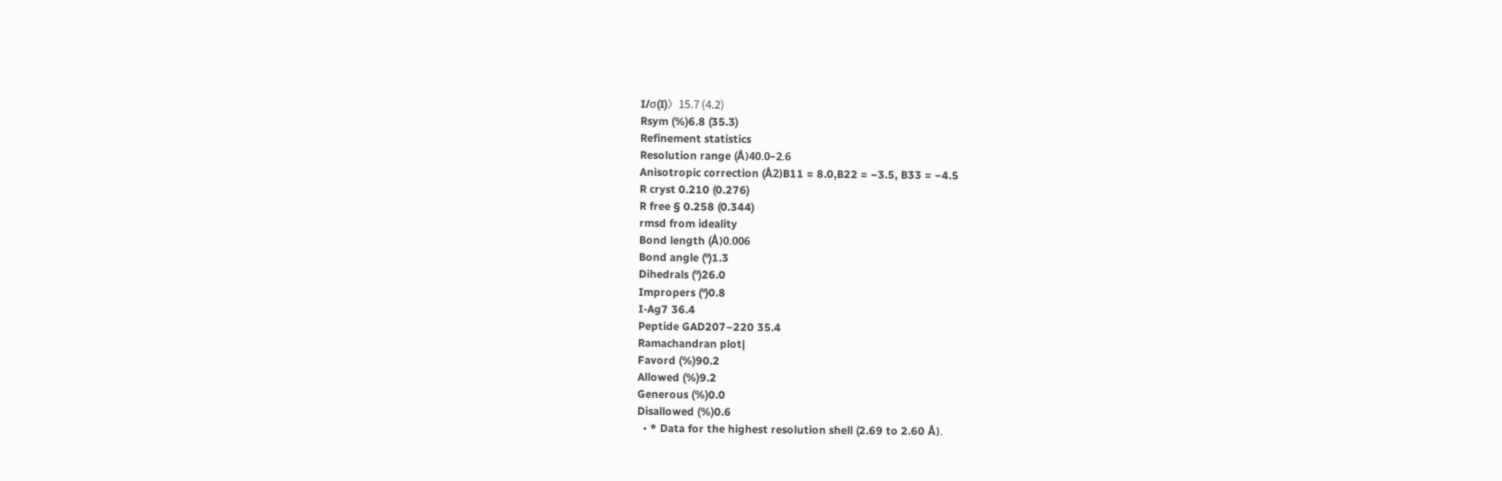I/σ(I)〉15.7 (4.2)
Rsym (%)6.8 (35.3)
Refinement statistics
Resolution range (Å)40.0–2.6
Anisotropic correction (Å2)B11 = 8.0,B22 = −3.5, B33 = −4.5
R cryst 0.210 (0.276)
R free § 0.258 (0.344)
rmsd from ideality
Bond length (Å)0.006
Bond angle (°)1.3
Dihedrals (°)26.0
Impropers (°)0.8
I-Ag7 36.4
Peptide GAD207–220 35.4
Ramachandran plot|
Favord (%)90.2
Allowed (%)9.2
Generous (%)0.0
Disallowed (%)0.6
  • * Data for the highest resolution shell (2.69 to 2.60 Å).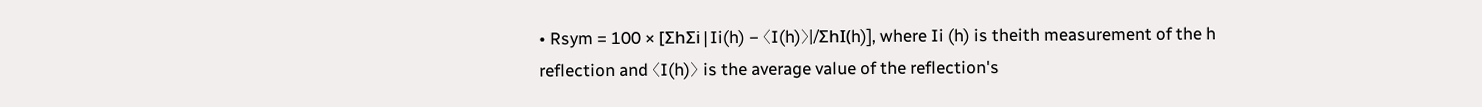• Rsym = 100 × [ΣhΣi|Ii(h) − 〈I(h)〉|/ΣhI(h)], where Ii (h) is theith measurement of the h reflection and 〈I(h)〉 is the average value of the reflection's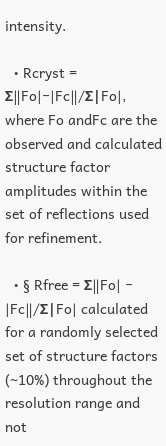intensity.

  • Rcryst = Σ∥Fo|−|Fc∥/Σ|Fo|, where Fo andFc are the observed and calculated structure factor amplitudes within the set of reflections used for refinement.

  • § Rfree = Σ∥Fo| − |Fc∥/Σ|Fo| calculated for a randomly selected set of structure factors (∼10%) throughout the resolution range and not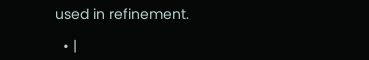used in refinement.

  • |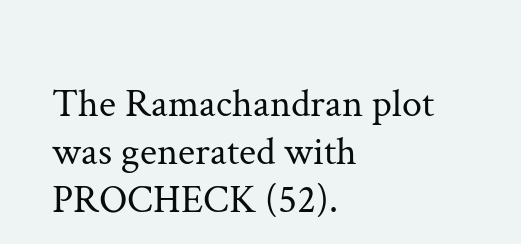The Ramachandran plot was generated with PROCHECK (52).